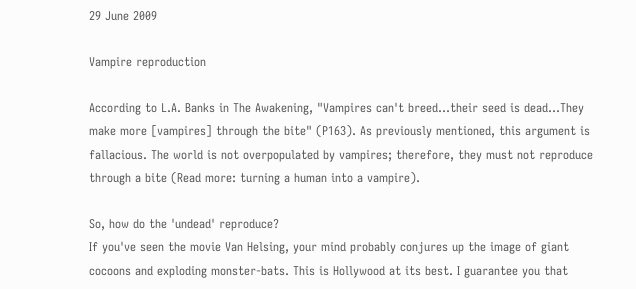29 June 2009

Vampire reproduction

According to L.A. Banks in The Awakening, "Vampires can't breed...their seed is dead...They make more [vampires] through the bite" (P163). As previously mentioned, this argument is fallacious. The world is not overpopulated by vampires; therefore, they must not reproduce through a bite (Read more: turning a human into a vampire).

So, how do the 'undead' reproduce?
If you've seen the movie Van Helsing, your mind probably conjures up the image of giant cocoons and exploding monster-bats. This is Hollywood at its best. I guarantee you that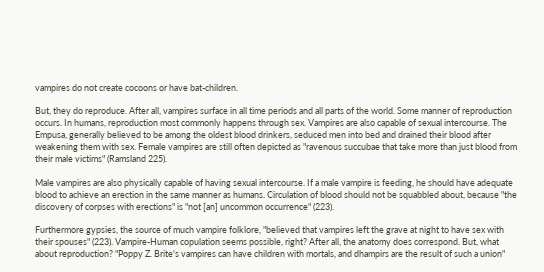vampires do not create cocoons or have bat-children.

But, they do reproduce. After all, vampires surface in all time periods and all parts of the world. Some manner of reproduction occurs. In humans, reproduction most commonly happens through sex. Vampires are also capable of sexual intercourse. The Empusa, generally believed to be among the oldest blood drinkers, seduced men into bed and drained their blood after weakening them with sex. Female vampires are still often depicted as "ravenous succubae that take more than just blood from their male victims" (Ramsland 225).

Male vampires are also physically capable of having sexual intercourse. If a male vampire is feeding, he should have adequate blood to achieve an erection in the same manner as humans. Circulation of blood should not be squabbled about, because "the discovery of corpses with erections" is "not [an] uncommon occurrence" (223).

Furthermore gypsies, the source of much vampire folklore, "believed that vampires left the grave at night to have sex with their spouses" (223). Vampire-Human copulation seems possible, right? After all, the anatomy does correspond. But, what about reproduction? "Poppy Z. Brite's vampires can have children with mortals, and dhampirs are the result of such a union"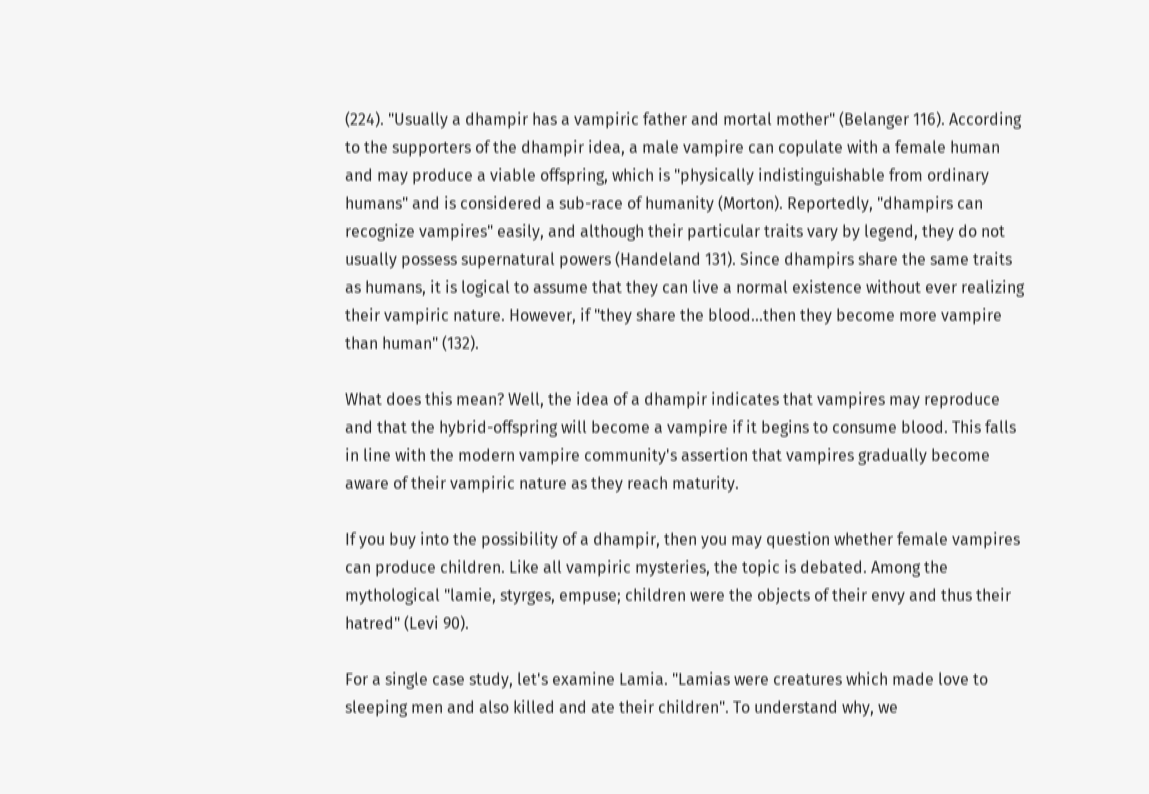(224). "Usually a dhampir has a vampiric father and mortal mother" (Belanger 116). According to the supporters of the dhampir idea, a male vampire can copulate with a female human and may produce a viable offspring, which is "physically indistinguishable from ordinary humans" and is considered a sub-race of humanity (Morton). Reportedly, "dhampirs can recognize vampires" easily, and although their particular traits vary by legend, they do not usually possess supernatural powers (Handeland 131). Since dhampirs share the same traits as humans, it is logical to assume that they can live a normal existence without ever realizing their vampiric nature. However, if "they share the blood...then they become more vampire than human" (132).

What does this mean? Well, the idea of a dhampir indicates that vampires may reproduce and that the hybrid-offspring will become a vampire if it begins to consume blood. This falls in line with the modern vampire community's assertion that vampires gradually become aware of their vampiric nature as they reach maturity.

If you buy into the possibility of a dhampir, then you may question whether female vampires can produce children. Like all vampiric mysteries, the topic is debated. Among the mythological "lamie, styrges, empuse; children were the objects of their envy and thus their hatred" (Levi 90).

For a single case study, let's examine Lamia. "Lamias were creatures which made love to sleeping men and also killed and ate their children". To understand why, we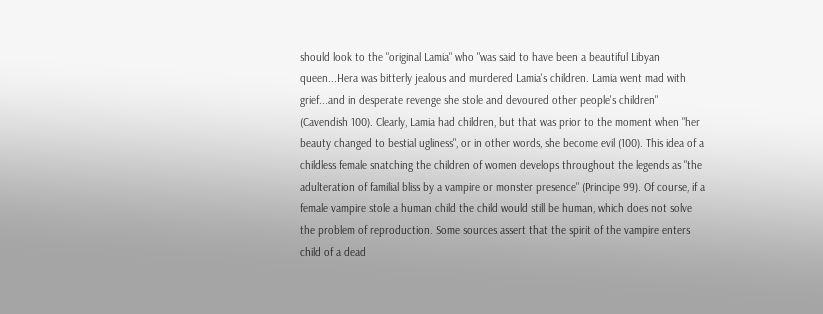should look to the "original Lamia" who "was said to have been a beautiful Libyan queen...Hera was bitterly jealous and murdered Lamia's children. Lamia went mad with grief...and in desperate revenge she stole and devoured other people's children" (Cavendish 100). Clearly, Lamia had children, but that was prior to the moment when "her beauty changed to bestial ugliness", or in other words, she become evil (100). This idea of a childless female snatching the children of women develops throughout the legends as "the adulteration of familial bliss by a vampire or monster presence" (Principe 99). Of course, if a female vampire stole a human child the child would still be human, which does not solve the problem of reproduction. Some sources assert that the spirit of the vampire enters child of a dead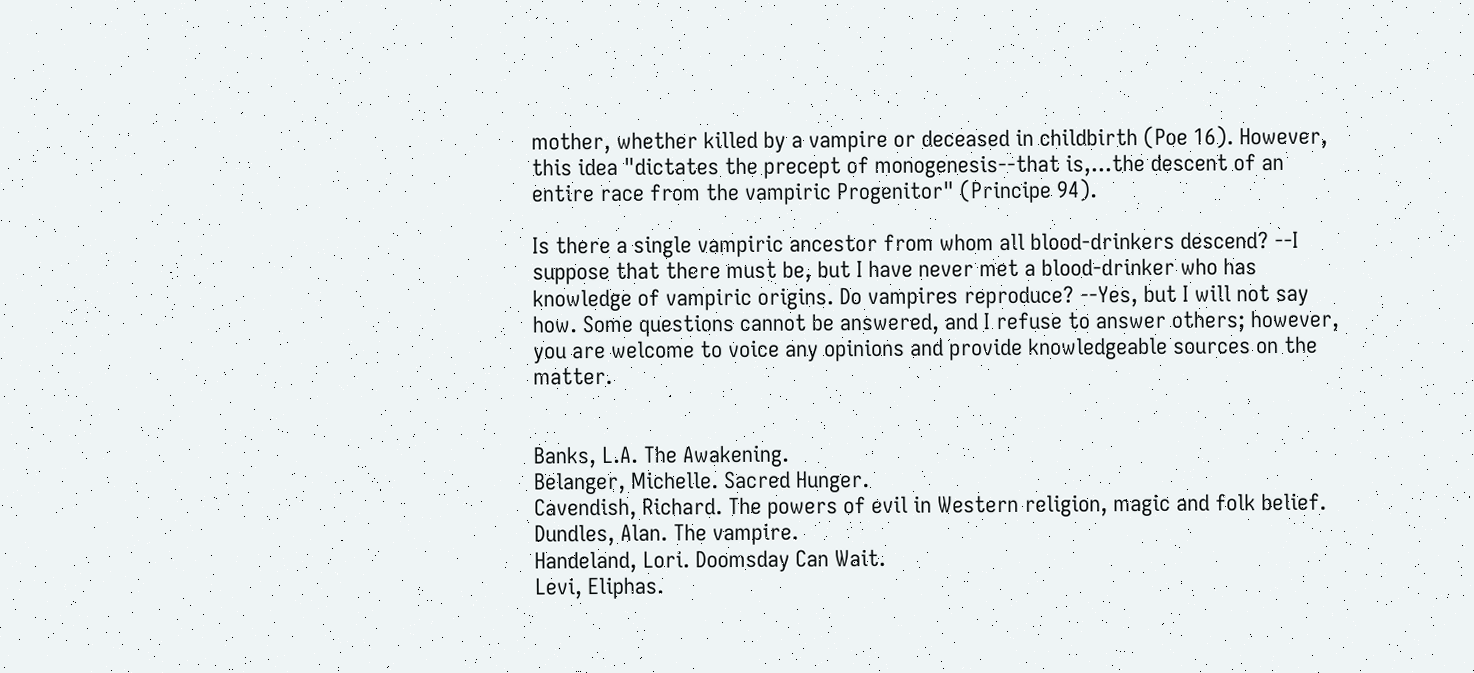mother, whether killed by a vampire or deceased in childbirth (Poe 16). However, this idea "dictates the precept of monogenesis--that is,...the descent of an entire race from the vampiric Progenitor" (Principe 94).

Is there a single vampiric ancestor from whom all blood-drinkers descend? --I suppose that there must be, but I have never met a blood-drinker who has knowledge of vampiric origins. Do vampires reproduce? --Yes, but I will not say how. Some questions cannot be answered, and I refuse to answer others; however, you are welcome to voice any opinions and provide knowledgeable sources on the matter.


Banks, L.A. The Awakening.
Belanger, Michelle. Sacred Hunger.
Cavendish, Richard. The powers of evil in Western religion, magic and folk belief.
Dundles, Alan. The vampire.
Handeland, Lori. Doomsday Can Wait.
Levi, Eliphas.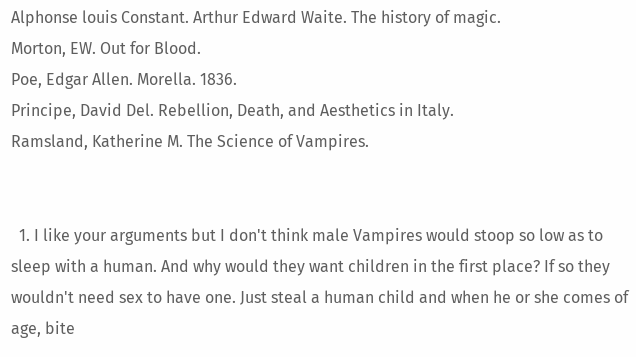Alphonse louis Constant. Arthur Edward Waite. The history of magic.
Morton, EW. Out for Blood.
Poe, Edgar Allen. Morella. 1836.
Principe, David Del. Rebellion, Death, and Aesthetics in Italy.
Ramsland, Katherine M. The Science of Vampires.


  1. I like your arguments but I don't think male Vampires would stoop so low as to sleep with a human. And why would they want children in the first place? If so they wouldn't need sex to have one. Just steal a human child and when he or she comes of age, bite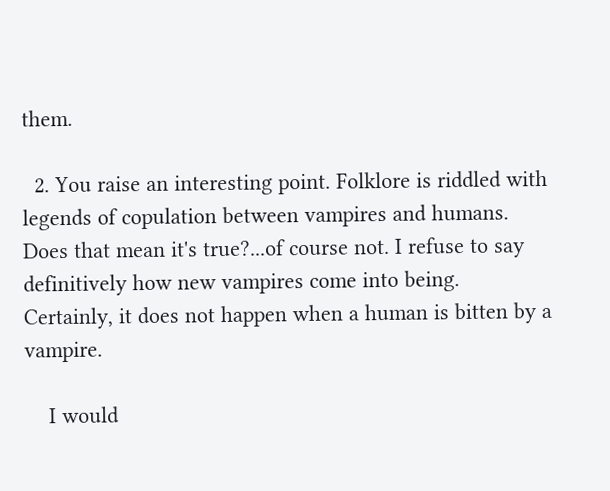them.

  2. You raise an interesting point. Folklore is riddled with legends of copulation between vampires and humans. Does that mean it's true?...of course not. I refuse to say definitively how new vampires come into being. Certainly, it does not happen when a human is bitten by a vampire.

    I would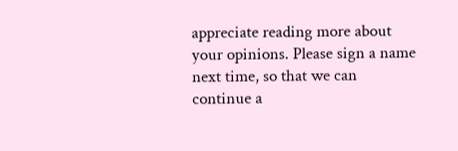appreciate reading more about your opinions. Please sign a name next time, so that we can continue a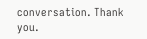conversation. Thank you.